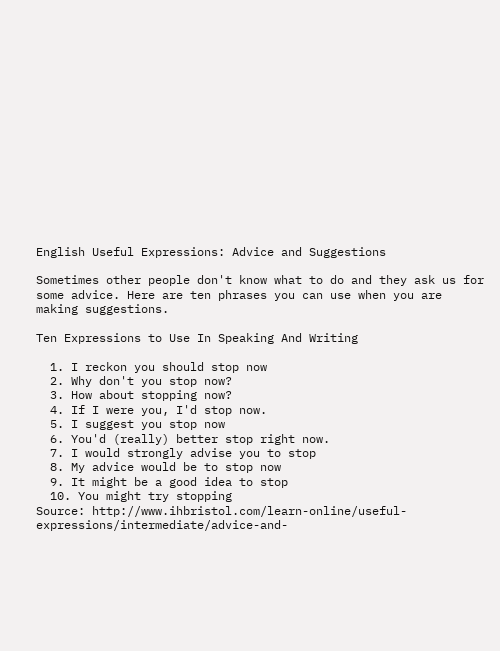English Useful Expressions: Advice and Suggestions

Sometimes other people don't know what to do and they ask us for some advice. Here are ten phrases you can use when you are making suggestions.

Ten Expressions to Use In Speaking And Writing

  1. I reckon you should stop now
  2. Why don't you stop now?
  3. How about stopping now?
  4. If I were you, I'd stop now.
  5. I suggest you stop now
  6. You'd (really) better stop right now.
  7. I would strongly advise you to stop
  8. My advice would be to stop now
  9. It might be a good idea to stop
  10. You might try stopping
Source: http://www.ihbristol.com/learn-online/useful-expressions/intermediate/advice-and-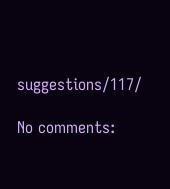suggestions/117/

No comments: